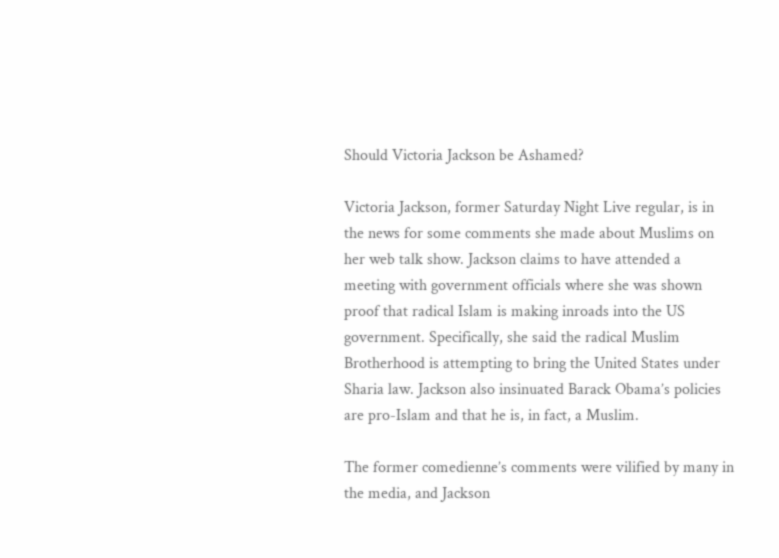Should Victoria Jackson be Ashamed?

Victoria Jackson, former Saturday Night Live regular, is in the news for some comments she made about Muslims on her web talk show. Jackson claims to have attended a meeting with government officials where she was shown proof that radical Islam is making inroads into the US government. Specifically, she said the radical Muslim Brotherhood is attempting to bring the United States under Sharia law. Jackson also insinuated Barack Obama’s policies are pro-Islam and that he is, in fact, a Muslim.

The former comedienne’s comments were vilified by many in the media, and Jackson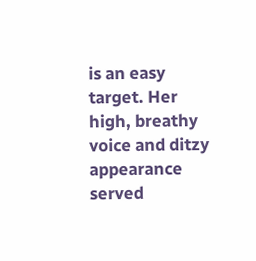is an easy target. Her high, breathy voice and ditzy appearance served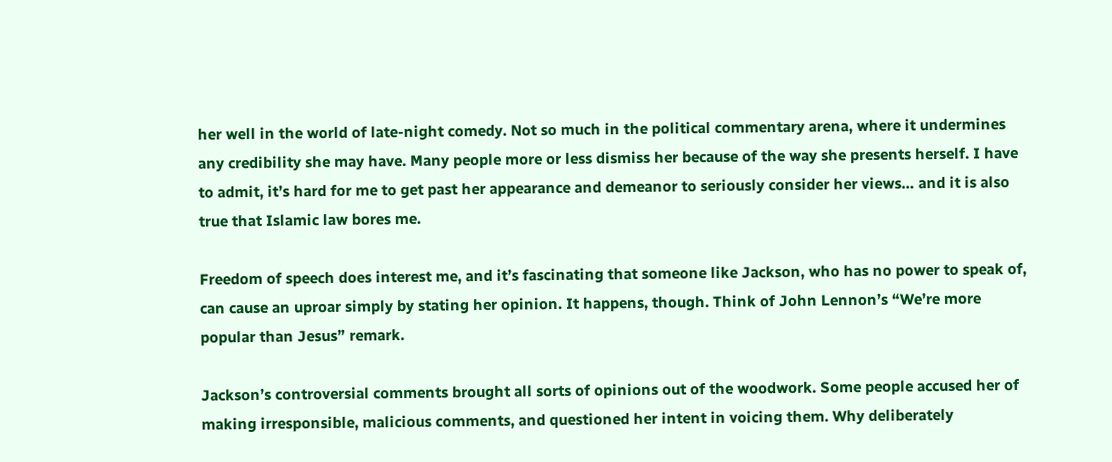her well in the world of late-night comedy. Not so much in the political commentary arena, where it undermines any credibility she may have. Many people more or less dismiss her because of the way she presents herself. I have to admit, it’s hard for me to get past her appearance and demeanor to seriously consider her views… and it is also true that Islamic law bores me.

Freedom of speech does interest me, and it’s fascinating that someone like Jackson, who has no power to speak of, can cause an uproar simply by stating her opinion. It happens, though. Think of John Lennon’s “We’re more popular than Jesus” remark.

Jackson’s controversial comments brought all sorts of opinions out of the woodwork. Some people accused her of making irresponsible, malicious comments, and questioned her intent in voicing them. Why deliberately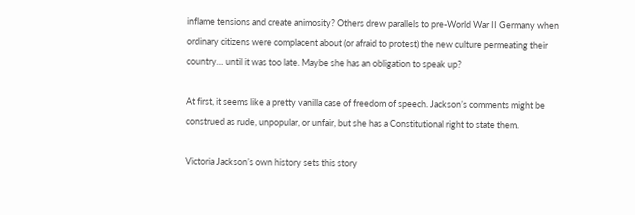inflame tensions and create animosity? Others drew parallels to pre-World War II Germany when ordinary citizens were complacent about (or afraid to protest) the new culture permeating their country… until it was too late. Maybe she has an obligation to speak up?

At first, it seems like a pretty vanilla case of freedom of speech. Jackson’s comments might be construed as rude, unpopular, or unfair, but she has a Constitutional right to state them.

Victoria Jackson’s own history sets this story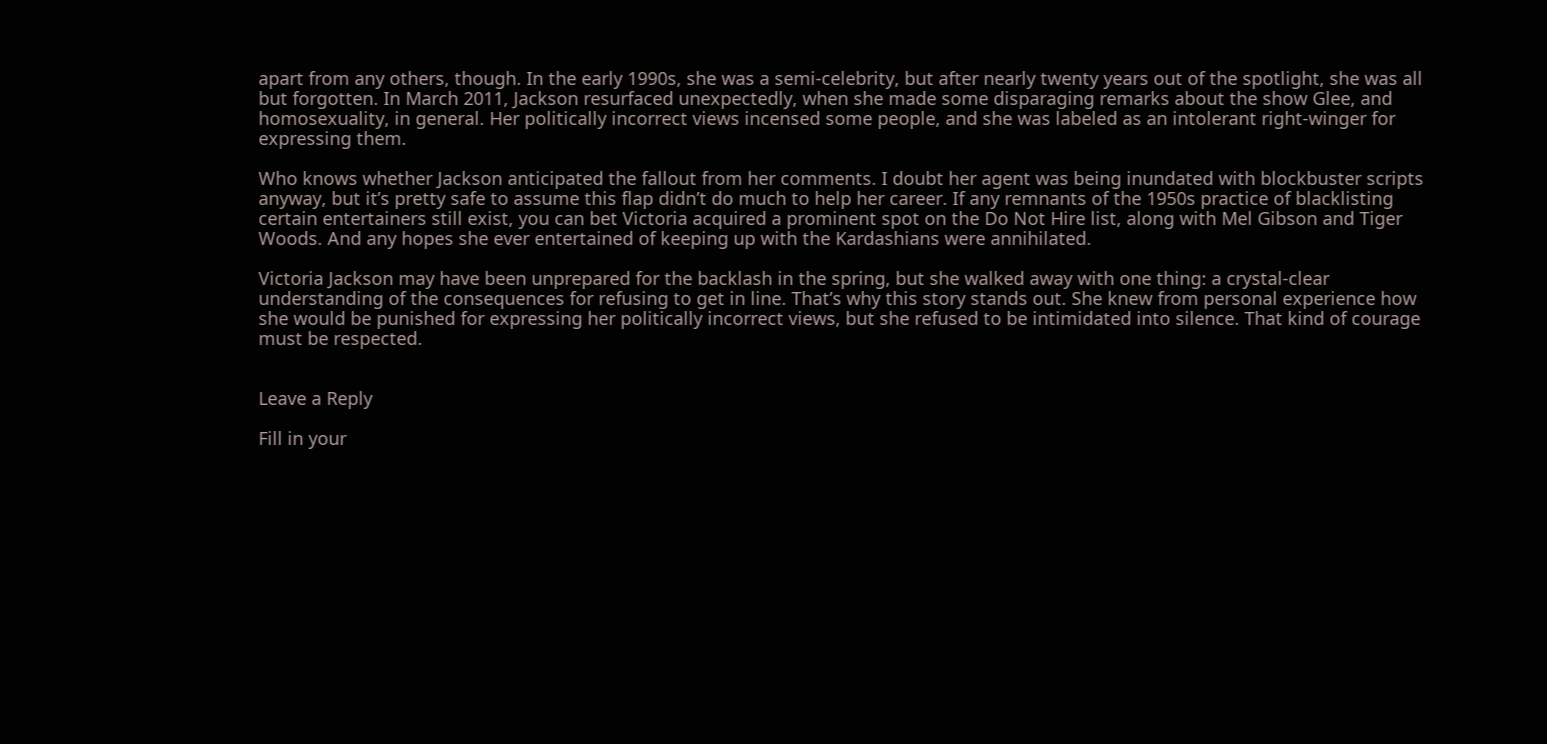apart from any others, though. In the early 1990s, she was a semi-celebrity, but after nearly twenty years out of the spotlight, she was all but forgotten. In March 2011, Jackson resurfaced unexpectedly, when she made some disparaging remarks about the show Glee, and homosexuality, in general. Her politically incorrect views incensed some people, and she was labeled as an intolerant right-winger for expressing them.

Who knows whether Jackson anticipated the fallout from her comments. I doubt her agent was being inundated with blockbuster scripts anyway, but it’s pretty safe to assume this flap didn’t do much to help her career. If any remnants of the 1950s practice of blacklisting certain entertainers still exist, you can bet Victoria acquired a prominent spot on the Do Not Hire list, along with Mel Gibson and Tiger Woods. And any hopes she ever entertained of keeping up with the Kardashians were annihilated.

Victoria Jackson may have been unprepared for the backlash in the spring, but she walked away with one thing: a crystal-clear understanding of the consequences for refusing to get in line. That’s why this story stands out. She knew from personal experience how she would be punished for expressing her politically incorrect views, but she refused to be intimidated into silence. That kind of courage must be respected.


Leave a Reply

Fill in your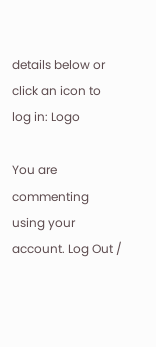details below or click an icon to log in: Logo

You are commenting using your account. Log Out /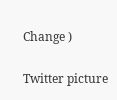Change )

Twitter picture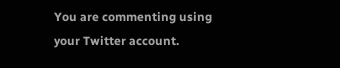You are commenting using your Twitter account.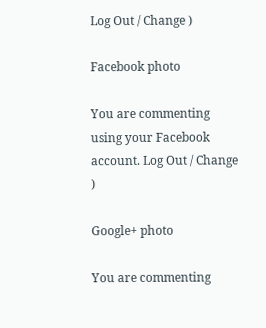Log Out / Change )

Facebook photo

You are commenting using your Facebook account. Log Out / Change )

Google+ photo

You are commenting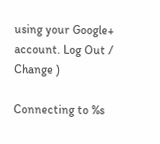using your Google+ account. Log Out / Change )

Connecting to %s